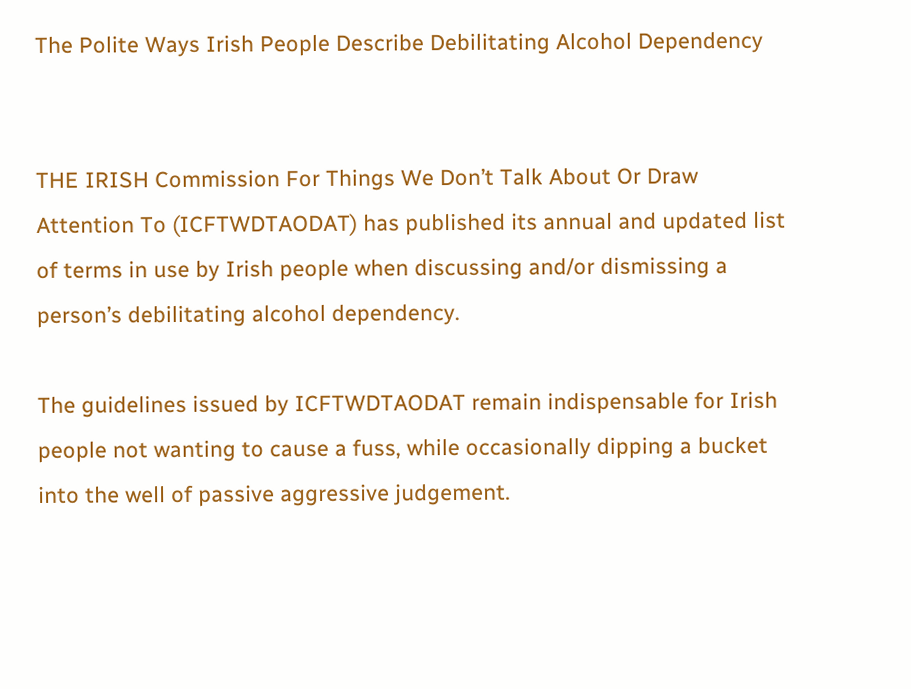The Polite Ways Irish People Describe Debilitating Alcohol Dependency


THE IRISH Commission For Things We Don’t Talk About Or Draw Attention To (ICFTWDTAODAT) has published its annual and updated list of terms in use by Irish people when discussing and/or dismissing a person’s debilitating alcohol dependency.

The guidelines issued by ICFTWDTAODAT remain indispensable for Irish people not wanting to cause a fuss, while occasionally dipping a bucket into the well of passive aggressive judgement.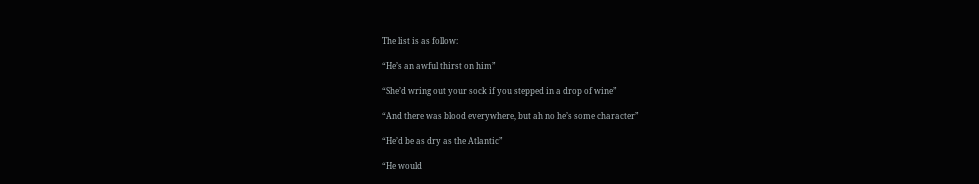The list is as follow:

“He’s an awful thirst on him”

“She’d wring out your sock if you stepped in a drop of wine”

“And there was blood everywhere, but ah no he’s some character”

“He’d be as dry as the Atlantic”

“He would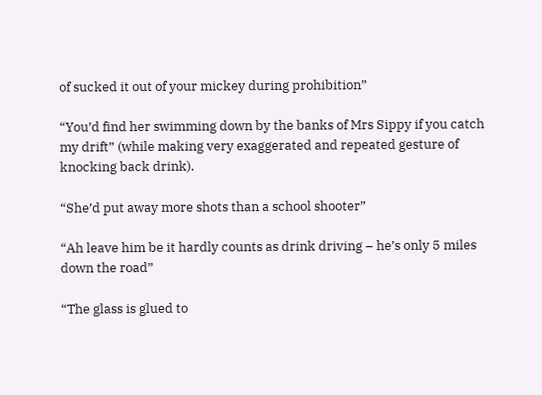of sucked it out of your mickey during prohibition”

“You’d find her swimming down by the banks of Mrs Sippy if you catch my drift” (while making very exaggerated and repeated gesture of knocking back drink).

“She’d put away more shots than a school shooter”

“Ah leave him be it hardly counts as drink driving – he’s only 5 miles down the road”

“The glass is glued to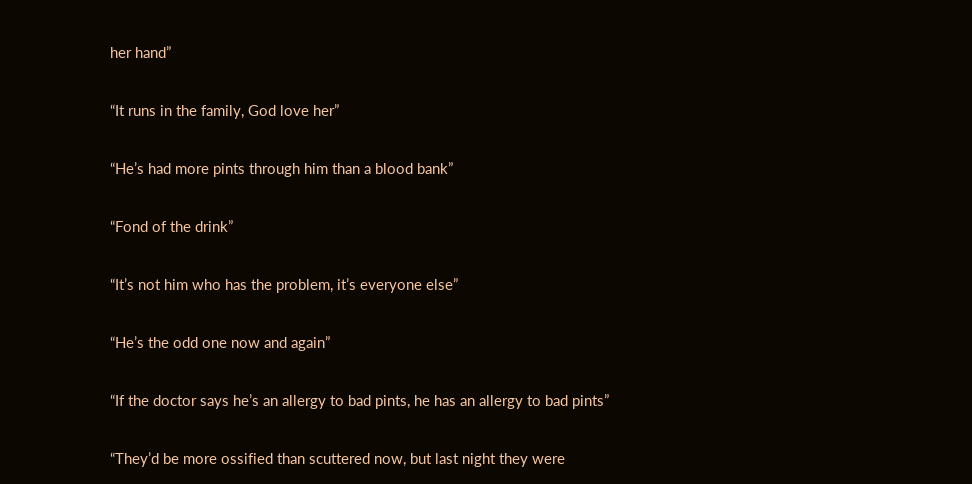her hand”

“It runs in the family, God love her”

“He’s had more pints through him than a blood bank”

“Fond of the drink”

“It’s not him who has the problem, it’s everyone else”

“He’s the odd one now and again”

“If the doctor says he’s an allergy to bad pints, he has an allergy to bad pints”

“They’d be more ossified than scuttered now, but last night they were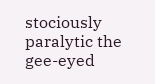stociously paralytic the gee-eyed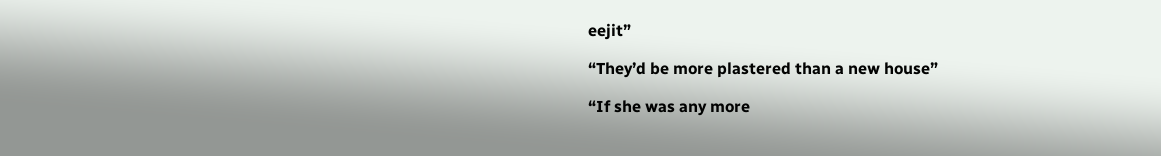eejit”

“They’d be more plastered than a new house”

“If she was any more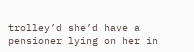trolley’d she’d have a pensioner lying on her in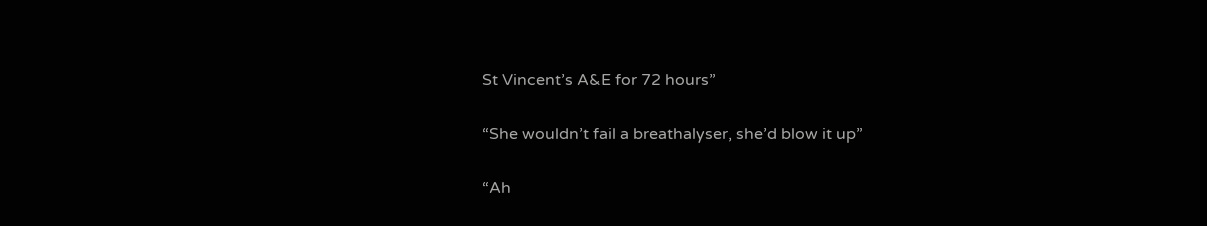St Vincent’s A&E for 72 hours”

“She wouldn’t fail a breathalyser, she’d blow it up”

“Ah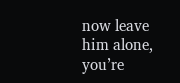now leave him alone, you’re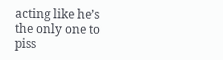acting like he’s the only one to piss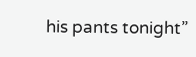his pants tonight”